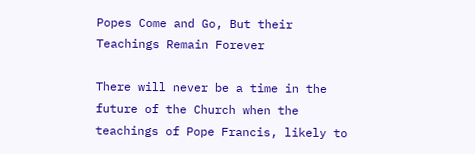Popes Come and Go, But their Teachings Remain Forever

There will never be a time in the future of the Church when the teachings of Pope Francis, likely to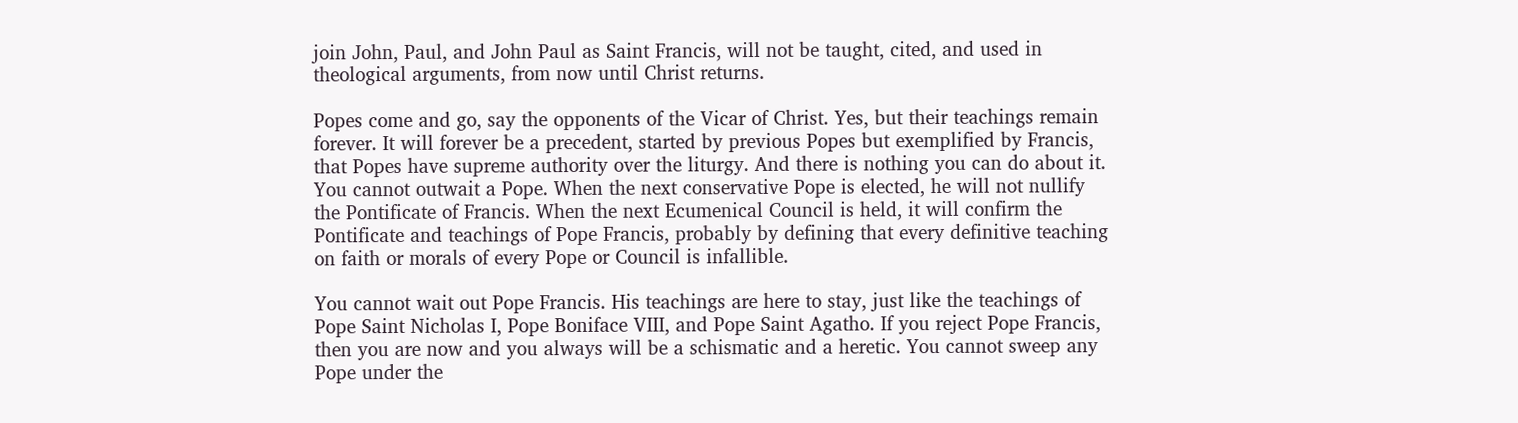join John, Paul, and John Paul as Saint Francis, will not be taught, cited, and used in theological arguments, from now until Christ returns.

Popes come and go, say the opponents of the Vicar of Christ. Yes, but their teachings remain forever. It will forever be a precedent, started by previous Popes but exemplified by Francis, that Popes have supreme authority over the liturgy. And there is nothing you can do about it. You cannot outwait a Pope. When the next conservative Pope is elected, he will not nullify the Pontificate of Francis. When the next Ecumenical Council is held, it will confirm the Pontificate and teachings of Pope Francis, probably by defining that every definitive teaching on faith or morals of every Pope or Council is infallible.

You cannot wait out Pope Francis. His teachings are here to stay, just like the teachings of Pope Saint Nicholas I, Pope Boniface VIII, and Pope Saint Agatho. If you reject Pope Francis, then you are now and you always will be a schismatic and a heretic. You cannot sweep any Pope under the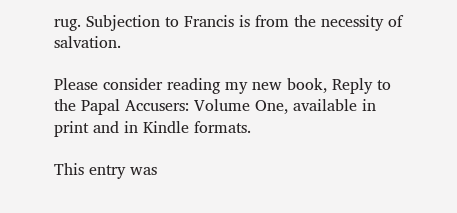rug. Subjection to Francis is from the necessity of salvation.

Please consider reading my new book, Reply to the Papal Accusers: Volume One, available in print and in Kindle formats.

This entry was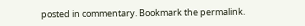posted in commentary. Bookmark the permalink.